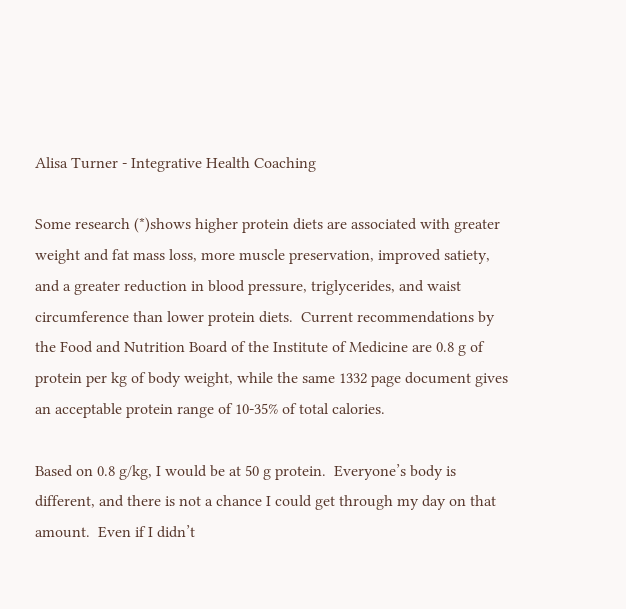Alisa Turner - Integrative Health Coaching

Some research (*)shows higher protein diets are associated with greater weight and fat mass loss, more muscle preservation, improved satiety, and a greater reduction in blood pressure, triglycerides, and waist circumference than lower protein diets.  Current recommendations by the Food and Nutrition Board of the Institute of Medicine are 0.8 g of protein per kg of body weight, while the same 1332 page document gives an acceptable protein range of 10-35% of total calories.

Based on 0.8 g/kg, I would be at 50 g protein.  Everyone’s body is different, and there is not a chance I could get through my day on that amount.  Even if I didn’t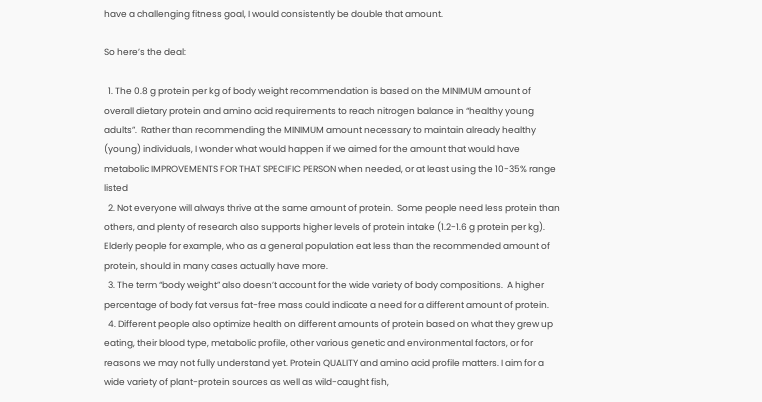have a challenging fitness goal, I would consistently be double that amount.

So here’s the deal:

  1. The 0.8 g protein per kg of body weight recommendation is based on the MINIMUM amount of overall dietary protein and amino acid requirements to reach nitrogen balance in “healthy young adults”.  Rather than recommending the MINIMUM amount necessary to maintain already healthy (young) individuals, I wonder what would happen if we aimed for the amount that would have metabolic IMPROVEMENTS FOR THAT SPECIFIC PERSON when needed, or at least using the 10-35% range listed
  2. Not everyone will always thrive at the same amount of protein.  Some people need less protein than others, and plenty of research also supports higher levels of protein intake (1.2-1.6 g protein per kg). Elderly people for example, who as a general population eat less than the recommended amount of protein, should in many cases actually have more.
  3. The term “body weight” also doesn’t account for the wide variety of body compositions.  A higher percentage of body fat versus fat-free mass could indicate a need for a different amount of protein.
  4. Different people also optimize health on different amounts of protein based on what they grew up eating, their blood type, metabolic profile, other various genetic and environmental factors, or for reasons we may not fully understand yet. Protein QUALITY and amino acid profile matters. I aim for a wide variety of plant-protein sources as well as wild-caught fish,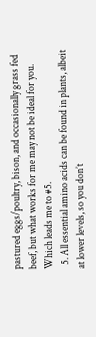pastured eggs/poultry, bison, and occasionally grass fed beef, but what works for me may not be ideal for you. Which leads me to #5.
  5. All essential amino acids can be found in plants, albeit at lower levels, so you don’t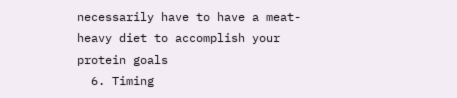necessarily have to have a meat-heavy diet to accomplish your protein goals
  6. Timing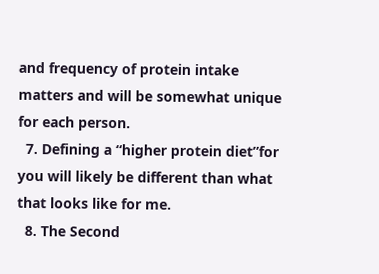and frequency of protein intake matters and will be somewhat unique for each person.
  7. Defining a “higher protein diet”for you will likely be different than what that looks like for me.
  8. The Second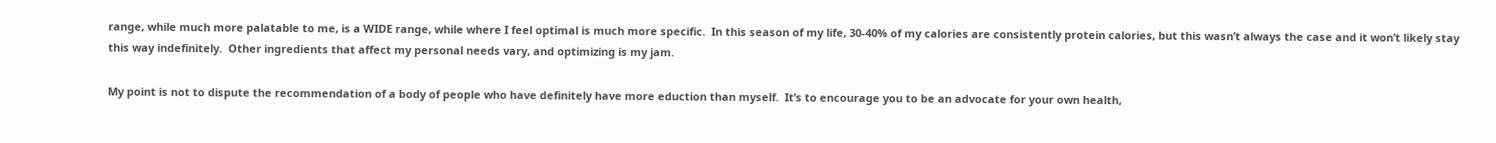range, while much more palatable to me, is a WIDE range, while where I feel optimal is much more specific.  In this season of my life, 30-40% of my calories are consistently protein calories, but this wasn’t always the case and it won’t likely stay this way indefinitely.  Other ingredients that affect my personal needs vary, and optimizing is my jam.

My point is not to dispute the recommendation of a body of people who have definitely have more eduction than myself.  It’s to encourage you to be an advocate for your own health,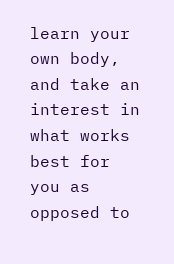learn your own body, and take an interest in what works best for you as opposed to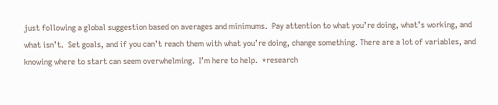just following a global suggestion based on averages and minimums.  Pay attention to what you’re doing, what’s working, and what isn’t.  Set goals, and if you can’t reach them with what you’re doing, change something. There are a lot of variables, and knowing where to start can seem overwhelming.  I’m here to help.  *research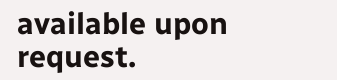available upon request.